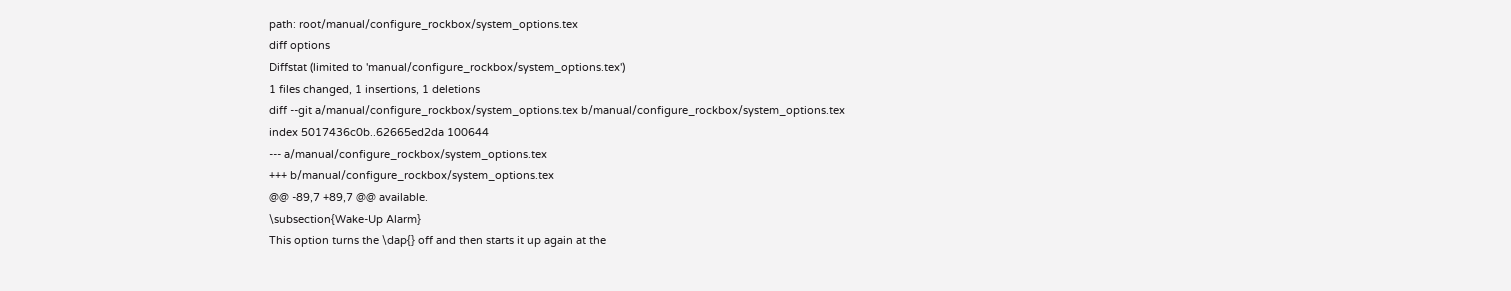path: root/manual/configure_rockbox/system_options.tex
diff options
Diffstat (limited to 'manual/configure_rockbox/system_options.tex')
1 files changed, 1 insertions, 1 deletions
diff --git a/manual/configure_rockbox/system_options.tex b/manual/configure_rockbox/system_options.tex
index 5017436c0b..62665ed2da 100644
--- a/manual/configure_rockbox/system_options.tex
+++ b/manual/configure_rockbox/system_options.tex
@@ -89,7 +89,7 @@ available.
\subsection{Wake-Up Alarm}
This option turns the \dap{} off and then starts it up again at the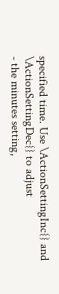specified time. Use \ActionSettingInc{} and \ActionSettingDec{} to adjust
- the minutes setting,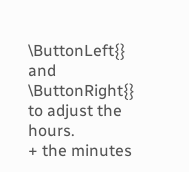\ButtonLeft{} and \ButtonRight{} to adjust the hours.
+ the minutes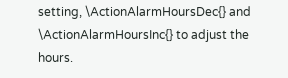setting, \ActionAlarmHoursDec{} and \ActionAlarmHoursInc{} to adjust the hours.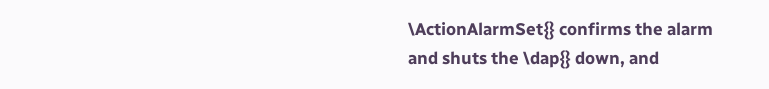\ActionAlarmSet{} confirms the alarm and shuts the \dap{} down, and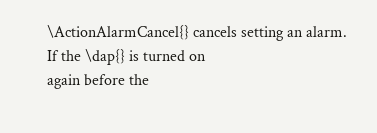\ActionAlarmCancel{} cancels setting an alarm. If the \dap{} is turned on
again before the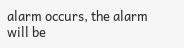alarm occurs, the alarm will be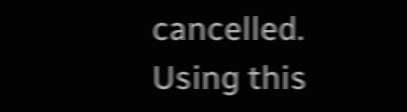cancelled. Using this